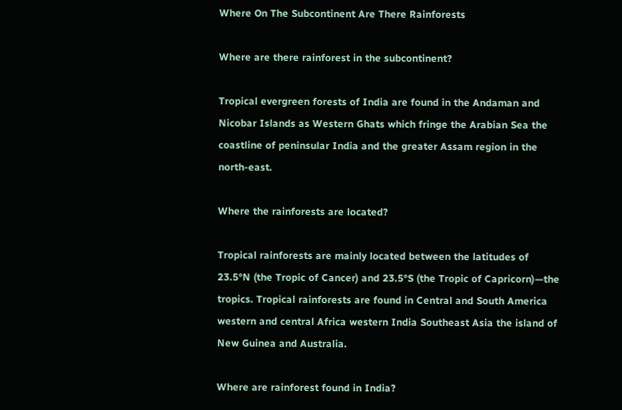Where On The Subcontinent Are There Rainforests

Where are there rainforest in the subcontinent?

Tropical evergreen forests of India are found in the Andaman and Nicobar Islands as Western Ghats which fringe the Arabian Sea the coastline of peninsular India and the greater Assam region in the north-east.

Where the rainforests are located?

Tropical rainforests are mainly located between the latitudes of 23.5°N (the Tropic of Cancer) and 23.5°S (the Tropic of Capricorn)—the tropics. Tropical rainforests are found in Central and South America western and central Africa western India Southeast Asia the island of New Guinea and Australia.

Where are rainforest found in India?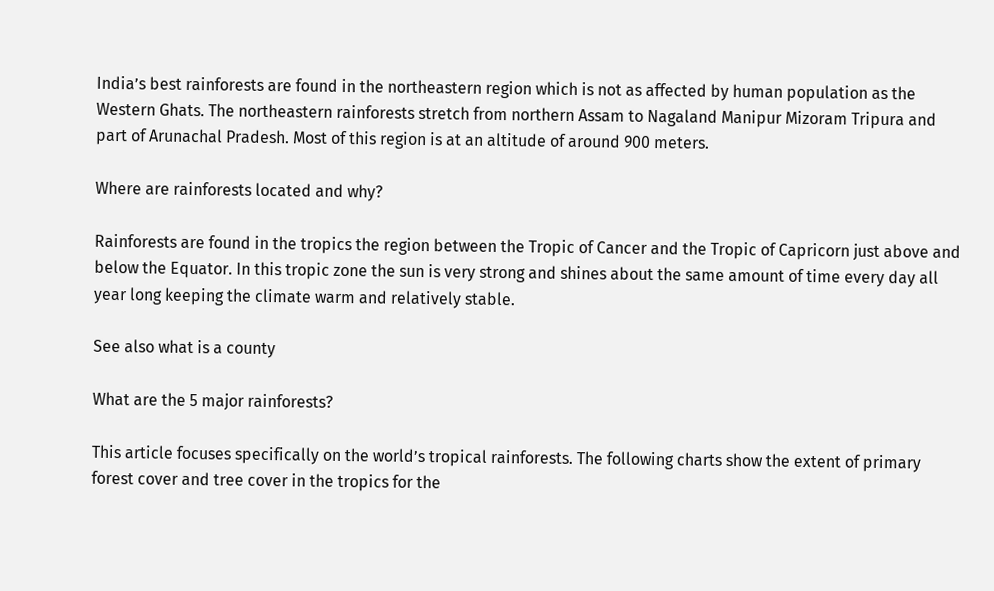India’s best rainforests are found in the northeastern region which is not as affected by human population as the Western Ghats. The northeastern rainforests stretch from northern Assam to Nagaland Manipur Mizoram Tripura and part of Arunachal Pradesh. Most of this region is at an altitude of around 900 meters.

Where are rainforests located and why?

Rainforests are found in the tropics the region between the Tropic of Cancer and the Tropic of Capricorn just above and below the Equator. In this tropic zone the sun is very strong and shines about the same amount of time every day all year long keeping the climate warm and relatively stable.

See also what is a county

What are the 5 major rainforests?

This article focuses specifically on the world’s tropical rainforests. The following charts show the extent of primary forest cover and tree cover in the tropics for the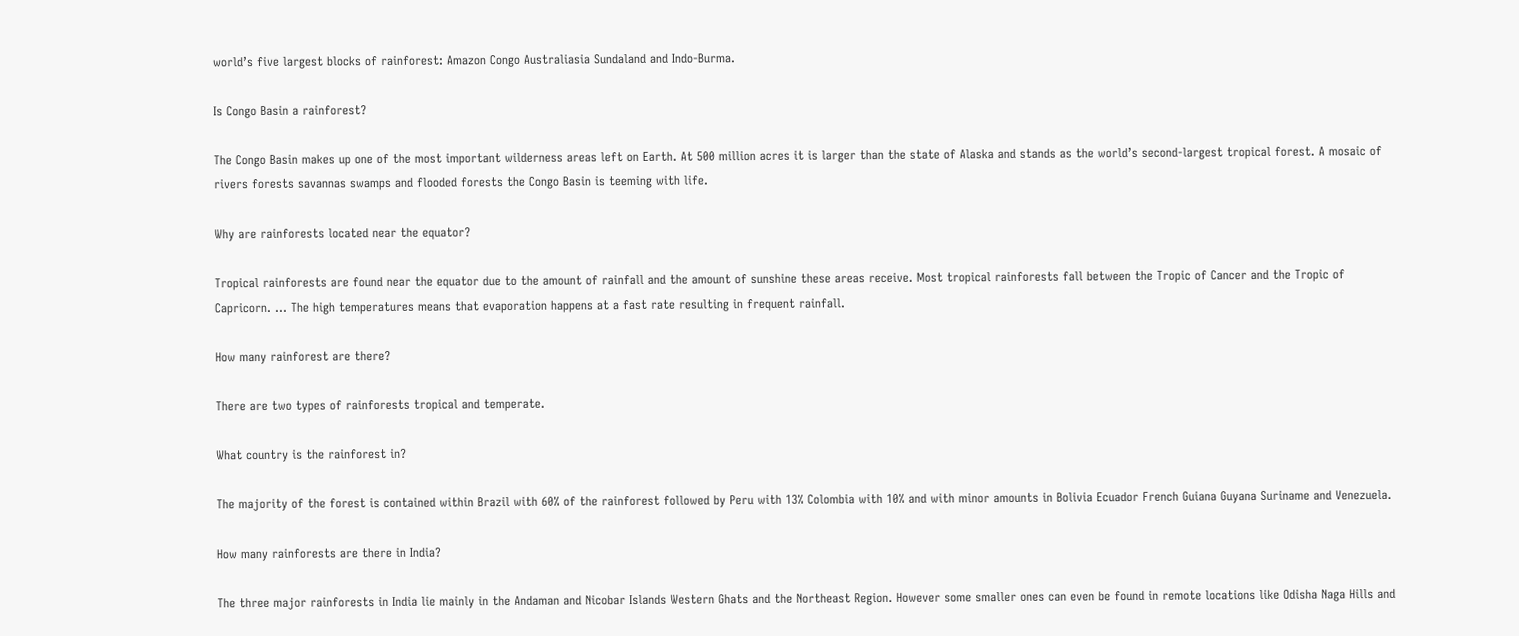world’s five largest blocks of rainforest: Amazon Congo Australiasia Sundaland and Indo-Burma.

Is Congo Basin a rainforest?

The Congo Basin makes up one of the most important wilderness areas left on Earth. At 500 million acres it is larger than the state of Alaska and stands as the world’s second-largest tropical forest. A mosaic of rivers forests savannas swamps and flooded forests the Congo Basin is teeming with life.

Why are rainforests located near the equator?

Tropical rainforests are found near the equator due to the amount of rainfall and the amount of sunshine these areas receive. Most tropical rainforests fall between the Tropic of Cancer and the Tropic of Capricorn. … The high temperatures means that evaporation happens at a fast rate resulting in frequent rainfall.

How many rainforest are there?

There are two types of rainforests tropical and temperate.

What country is the rainforest in?

The majority of the forest is contained within Brazil with 60% of the rainforest followed by Peru with 13% Colombia with 10% and with minor amounts in Bolivia Ecuador French Guiana Guyana Suriname and Venezuela.

How many rainforests are there in India?

The three major rainforests in India lie mainly in the Andaman and Nicobar Islands Western Ghats and the Northeast Region. However some smaller ones can even be found in remote locations like Odisha Naga Hills and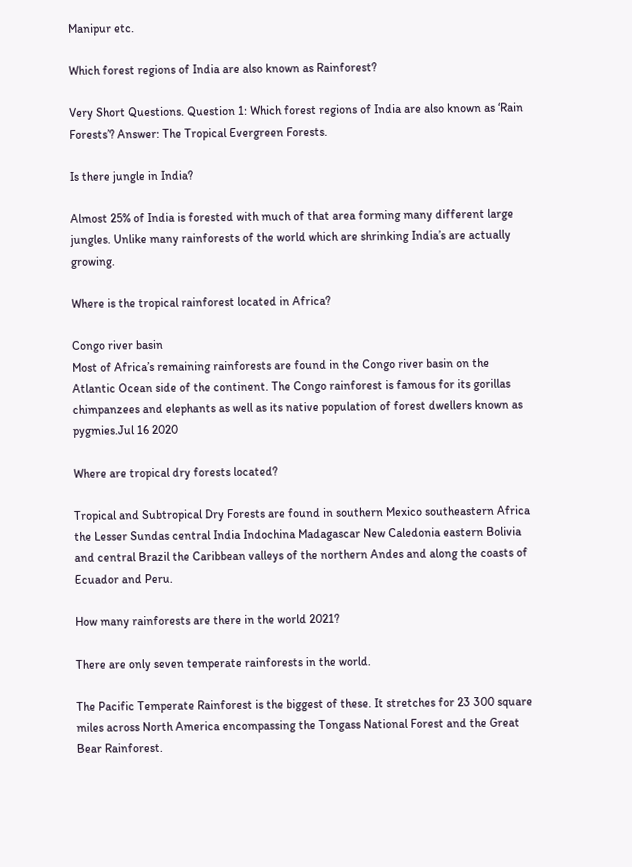Manipur etc.

Which forest regions of India are also known as Rainforest?

Very Short Questions. Question 1: Which forest regions of India are also known as ‘Rain Forests’? Answer: The Tropical Evergreen Forests.

Is there jungle in India?

Almost 25% of India is forested with much of that area forming many different large jungles. Unlike many rainforests of the world which are shrinking India’s are actually growing.

Where is the tropical rainforest located in Africa?

Congo river basin
Most of Africa’s remaining rainforests are found in the Congo river basin on the Atlantic Ocean side of the continent. The Congo rainforest is famous for its gorillas chimpanzees and elephants as well as its native population of forest dwellers known as pygmies.Jul 16 2020

Where are tropical dry forests located?

Tropical and Subtropical Dry Forests are found in southern Mexico southeastern Africa the Lesser Sundas central India Indochina Madagascar New Caledonia eastern Bolivia and central Brazil the Caribbean valleys of the northern Andes and along the coasts of Ecuador and Peru.

How many rainforests are there in the world 2021?

There are only seven temperate rainforests in the world.

The Pacific Temperate Rainforest is the biggest of these. It stretches for 23 300 square miles across North America encompassing the Tongass National Forest and the Great Bear Rainforest.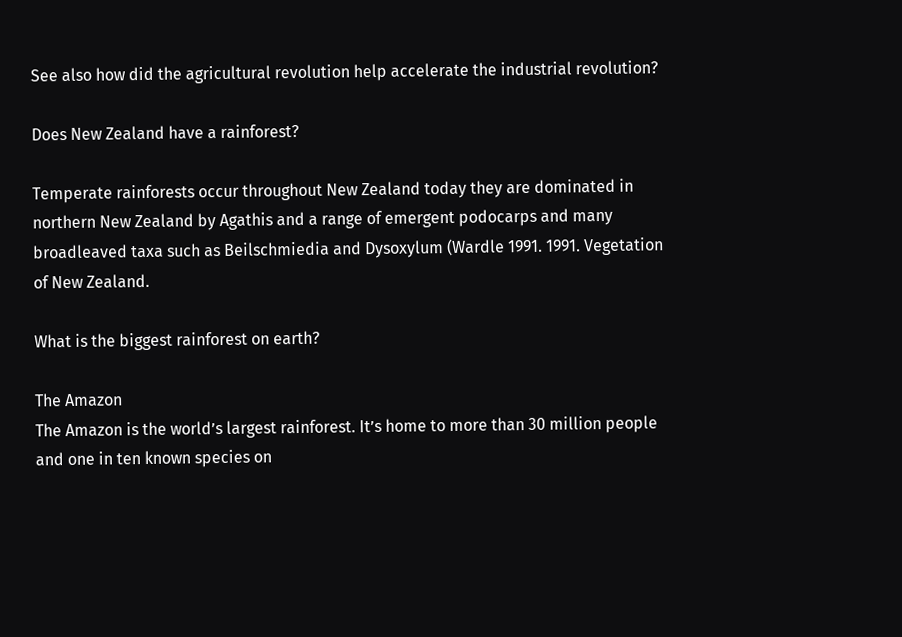See also how did the agricultural revolution help accelerate the industrial revolution?

Does New Zealand have a rainforest?

Temperate rainforests occur throughout New Zealand today they are dominated in northern New Zealand by Agathis and a range of emergent podocarps and many broadleaved taxa such as Beilschmiedia and Dysoxylum (Wardle 1991. 1991. Vegetation of New Zealand.

What is the biggest rainforest on earth?

The Amazon
The Amazon is the world’s largest rainforest. It’s home to more than 30 million people and one in ten known species on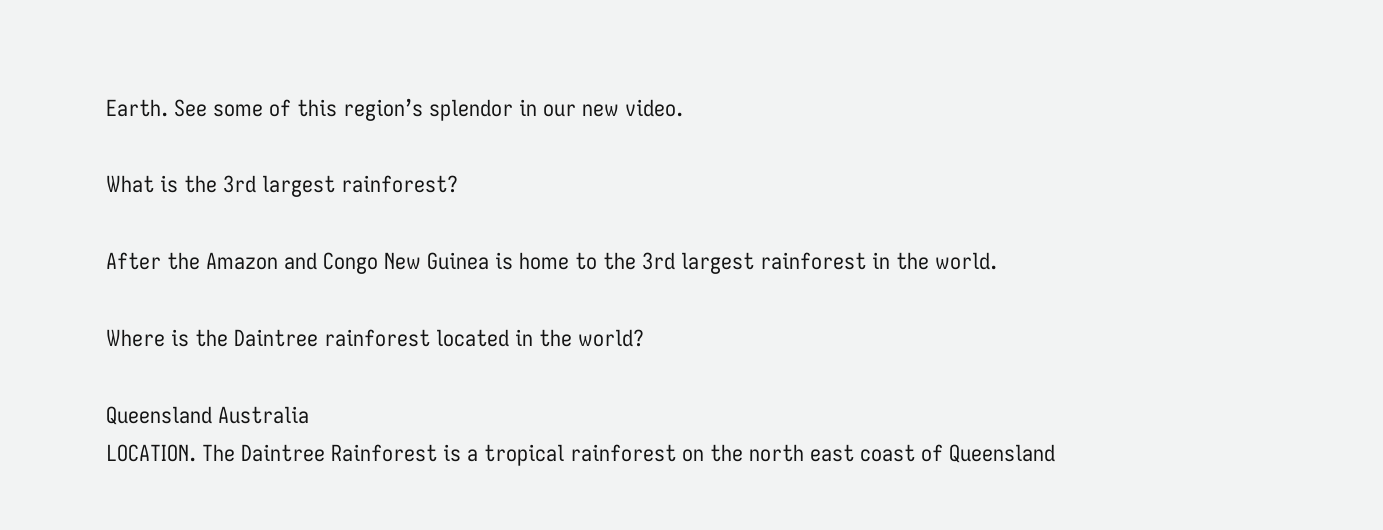Earth. See some of this region’s splendor in our new video.

What is the 3rd largest rainforest?

After the Amazon and Congo New Guinea is home to the 3rd largest rainforest in the world.

Where is the Daintree rainforest located in the world?

Queensland Australia
LOCATION. The Daintree Rainforest is a tropical rainforest on the north east coast of Queensland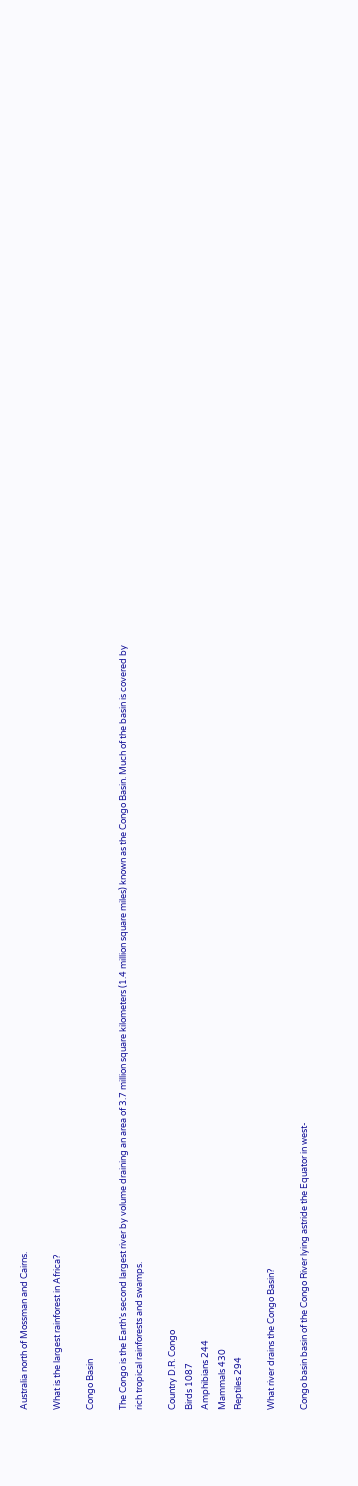Australia north of Mossman and Cairns.

What is the largest rainforest in Africa?

Congo Basin

The Congo is the Earth’s second largest river by volume draining an area of 3.7 million square kilometers (1.4 million square miles) known as the Congo Basin. Much of the basin is covered by rich tropical rainforests and swamps.

Country D.R. Congo
Birds 1087
Amphibians 244
Mammals 430
Reptiles 294

What river drains the Congo Basin?

Congo basin basin of the Congo River lying astride the Equator in west-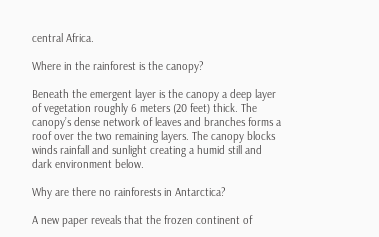central Africa.

Where in the rainforest is the canopy?

Beneath the emergent layer is the canopy a deep layer of vegetation roughly 6 meters (20 feet) thick. The canopy’s dense network of leaves and branches forms a roof over the two remaining layers. The canopy blocks winds rainfall and sunlight creating a humid still and dark environment below.

Why are there no rainforests in Antarctica?

A new paper reveals that the frozen continent of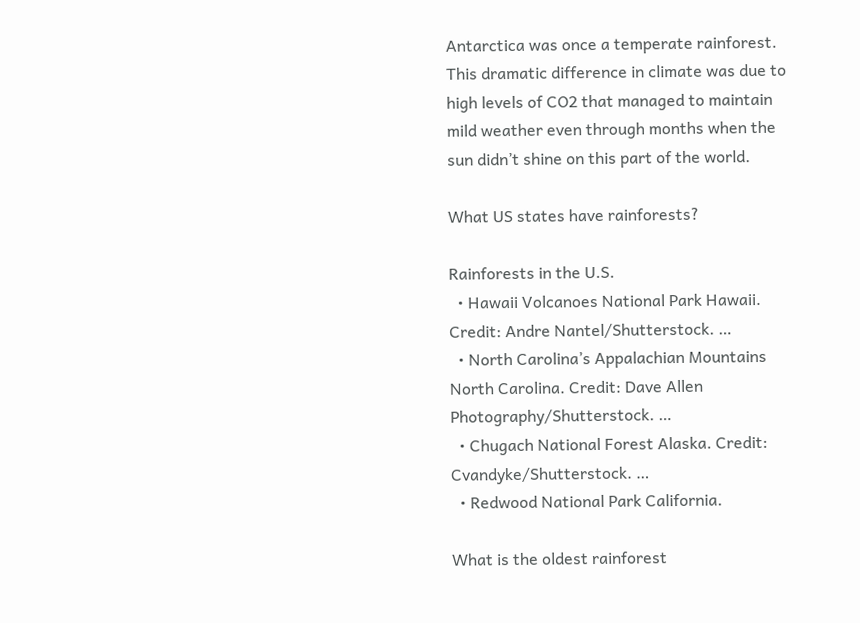Antarctica was once a temperate rainforest. This dramatic difference in climate was due to high levels of CO2 that managed to maintain mild weather even through months when the sun didn’t shine on this part of the world.

What US states have rainforests?

Rainforests in the U.S.
  • Hawaii Volcanoes National Park Hawaii. Credit: Andre Nantel/Shutterstock. …
  • North Carolina’s Appalachian Mountains North Carolina. Credit: Dave Allen Photography/Shutterstock. …
  • Chugach National Forest Alaska. Credit: Cvandyke/Shutterstock. …
  • Redwood National Park California.

What is the oldest rainforest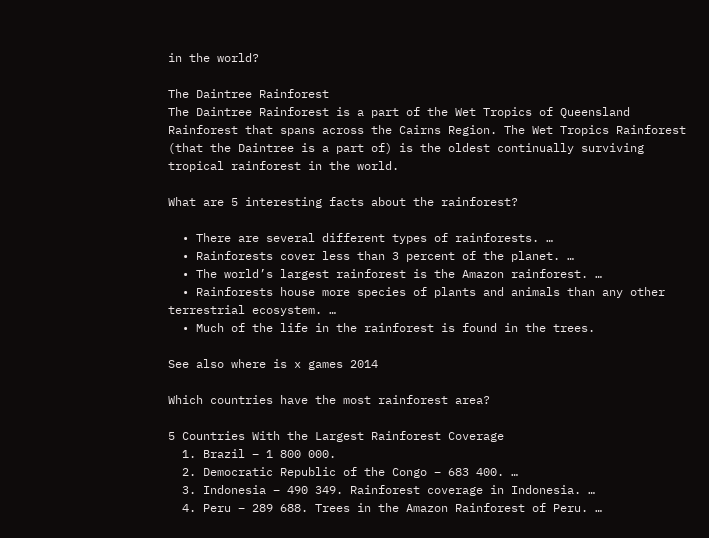in the world?

The Daintree Rainforest
The Daintree Rainforest is a part of the Wet Tropics of Queensland Rainforest that spans across the Cairns Region. The Wet Tropics Rainforest (that the Daintree is a part of) is the oldest continually surviving tropical rainforest in the world.

What are 5 interesting facts about the rainforest?

  • There are several different types of rainforests. …
  • Rainforests cover less than 3 percent of the planet. …
  • The world’s largest rainforest is the Amazon rainforest. …
  • Rainforests house more species of plants and animals than any other terrestrial ecosystem. …
  • Much of the life in the rainforest is found in the trees.

See also where is x games 2014

Which countries have the most rainforest area?

5 Countries With the Largest Rainforest Coverage
  1. Brazil – 1 800 000.
  2. Democratic Republic of the Congo – 683 400. …
  3. Indonesia – 490 349. Rainforest coverage in Indonesia. …
  4. Peru – 289 688. Trees in the Amazon Rainforest of Peru. …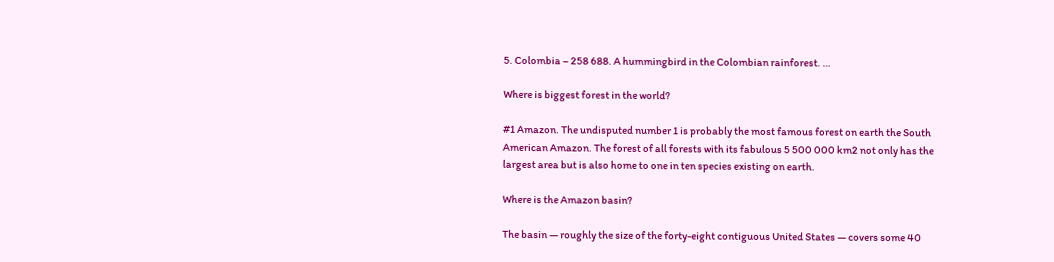5. Colombia – 258 688. A hummingbird in the Colombian rainforest. …

Where is biggest forest in the world?

#1 Amazon. The undisputed number 1 is probably the most famous forest on earth the South American Amazon. The forest of all forests with its fabulous 5 500 000 km2 not only has the largest area but is also home to one in ten species existing on earth.

Where is the Amazon basin?

The basin — roughly the size of the forty-eight contiguous United States — covers some 40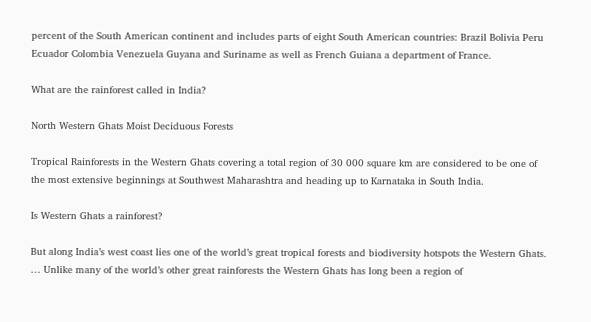percent of the South American continent and includes parts of eight South American countries: Brazil Bolivia Peru Ecuador Colombia Venezuela Guyana and Suriname as well as French Guiana a department of France.

What are the rainforest called in India?

North Western Ghats Moist Deciduous Forests

Tropical Rainforests in the Western Ghats covering a total region of 30 000 square km are considered to be one of the most extensive beginnings at Southwest Maharashtra and heading up to Karnataka in South India.

Is Western Ghats a rainforest?

But along India’s west coast lies one of the world’s great tropical forests and biodiversity hotspots the Western Ghats. … Unlike many of the world’s other great rainforests the Western Ghats has long been a region of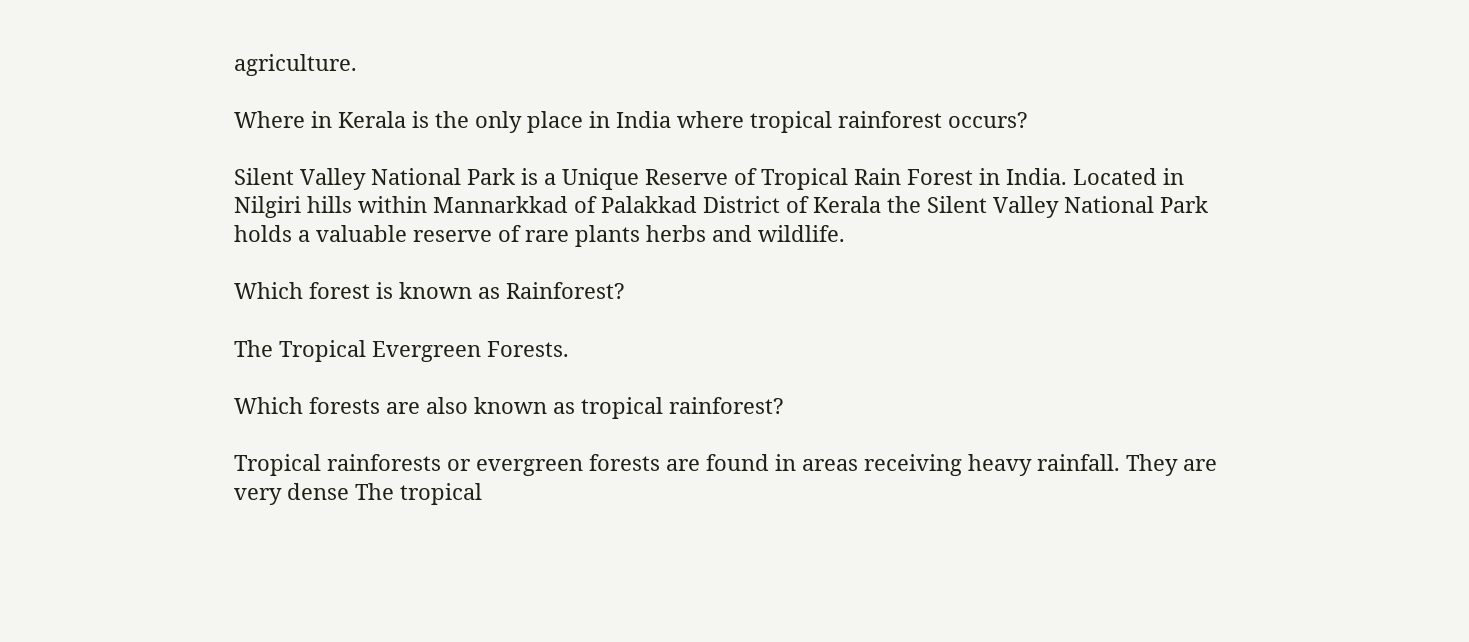agriculture.

Where in Kerala is the only place in India where tropical rainforest occurs?

Silent Valley National Park is a Unique Reserve of Tropical Rain Forest in India. Located in Nilgiri hills within Mannarkkad of Palakkad District of Kerala the Silent Valley National Park holds a valuable reserve of rare plants herbs and wildlife.

Which forest is known as Rainforest?

The Tropical Evergreen Forests.

Which forests are also known as tropical rainforest?

Tropical rainforests or evergreen forests are found in areas receiving heavy rainfall. They are very dense The tropical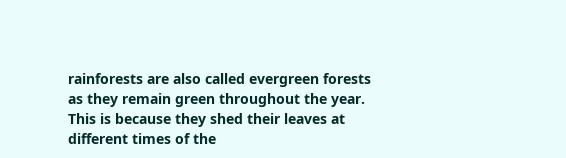rainforests are also called evergreen forests as they remain green throughout the year. This is because they shed their leaves at different times of the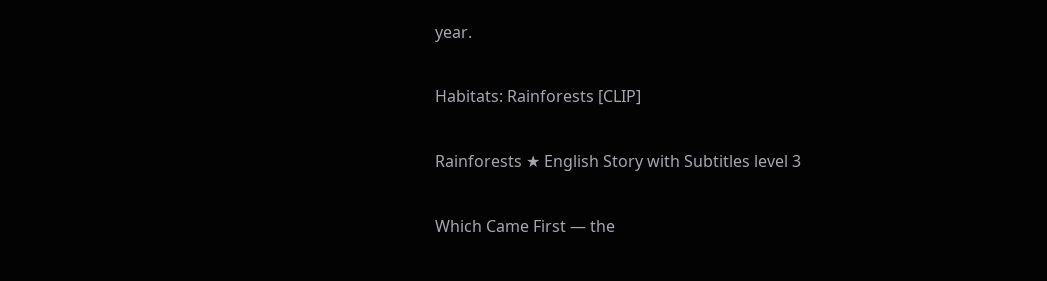year.

Habitats: Rainforests [CLIP]

Rainforests ★ English Story with Subtitles level 3

Which Came First — the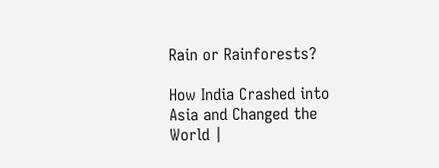Rain or Rainforests?

How India Crashed into Asia and Changed the World |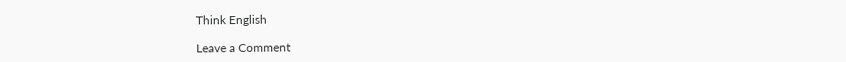Think English

Leave a Comment